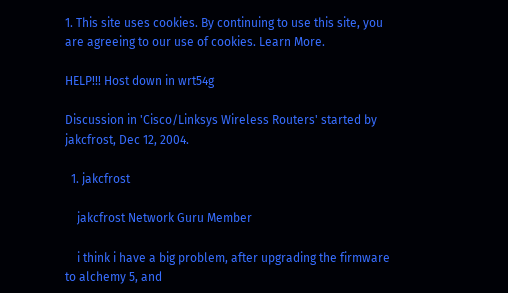1. This site uses cookies. By continuing to use this site, you are agreeing to our use of cookies. Learn More.

HELP!!! Host down in wrt54g

Discussion in 'Cisco/Linksys Wireless Routers' started by jakcfrost, Dec 12, 2004.

  1. jakcfrost

    jakcfrost Network Guru Member

    i think i have a big problem, after upgrading the firmware to alchemy 5, and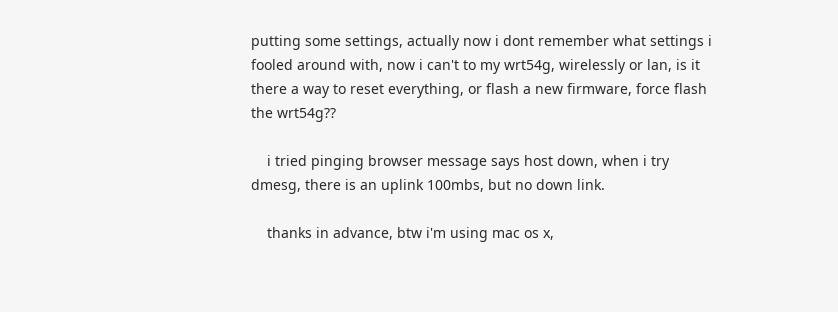putting some settings, actually now i dont remember what settings i fooled around with, now i can't to my wrt54g, wirelessly or lan, is it there a way to reset everything, or flash a new firmware, force flash the wrt54g??

    i tried pinging browser message says host down, when i try dmesg, there is an uplink 100mbs, but no down link.

    thanks in advance, btw i'm using mac os x,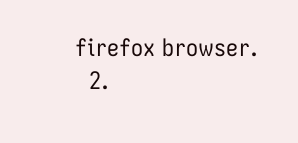firefox browser.
  2.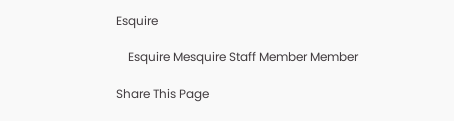Esquire

    Esquire Mesquire Staff Member Member

Share This Page